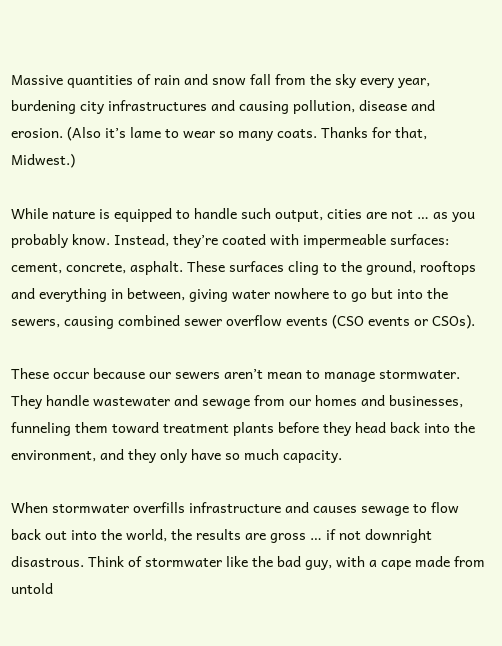Massive quantities of rain and snow fall from the sky every year, burdening city infrastructures and causing pollution, disease and erosion. (Also it’s lame to wear so many coats. Thanks for that, Midwest.)

While nature is equipped to handle such output, cities are not … as you probably know. Instead, they’re coated with impermeable surfaces: cement, concrete, asphalt. These surfaces cling to the ground, rooftops and everything in between, giving water nowhere to go but into the sewers, causing combined sewer overflow events (CSO events or CSOs).

These occur because our sewers aren’t mean to manage stormwater. They handle wastewater and sewage from our homes and businesses, funneling them toward treatment plants before they head back into the environment, and they only have so much capacity.

When stormwater overfills infrastructure and causes sewage to flow back out into the world, the results are gross … if not downright disastrous. Think of stormwater like the bad guy, with a cape made from untold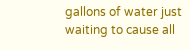gallons of water just waiting to cause all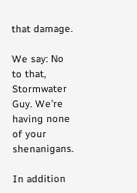that damage.

We say: No to that, Stormwater Guy. We’re having none of your shenanigans.

In addition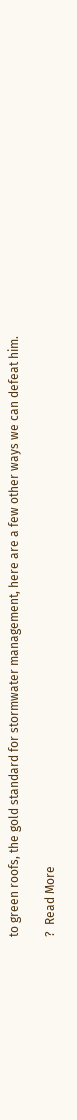to green roofs, the gold standard for stormwater management, here are a few other ways we can defeat him.

?  Read More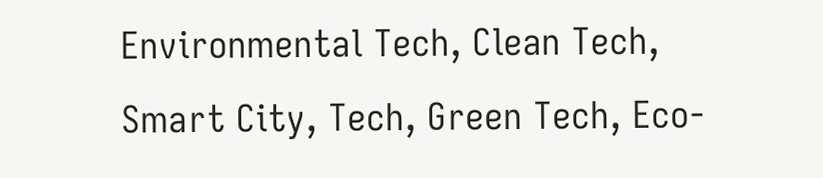Environmental Tech, Clean Tech, Smart City, Tech, Green Tech, Eco-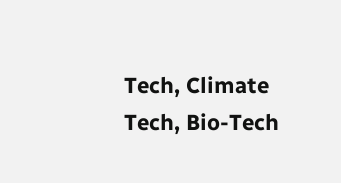Tech, Climate Tech, Bio-Tech